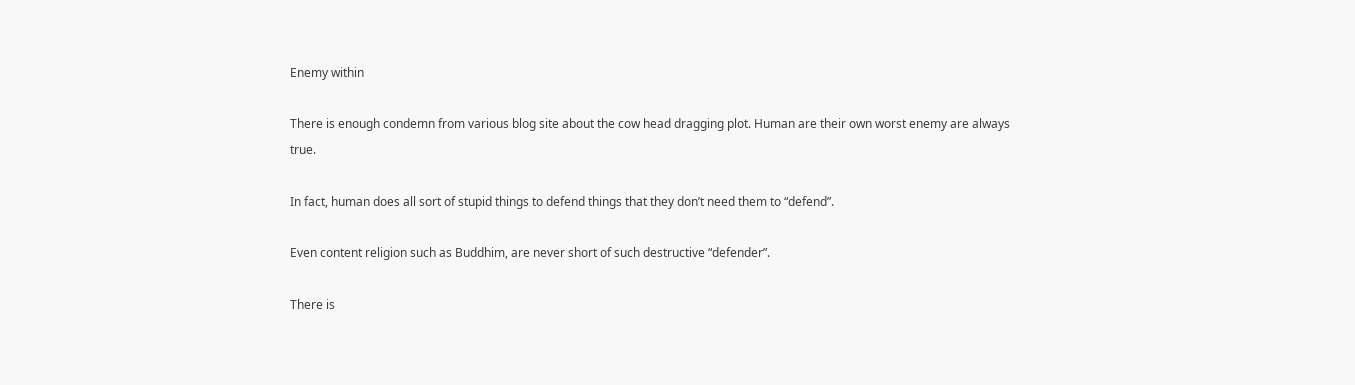Enemy within

There is enough condemn from various blog site about the cow head dragging plot. Human are their own worst enemy are always true.

In fact, human does all sort of stupid things to defend things that they don’t need them to “defend”.

Even content religion such as Buddhim, are never short of such destructive “defender”.

There is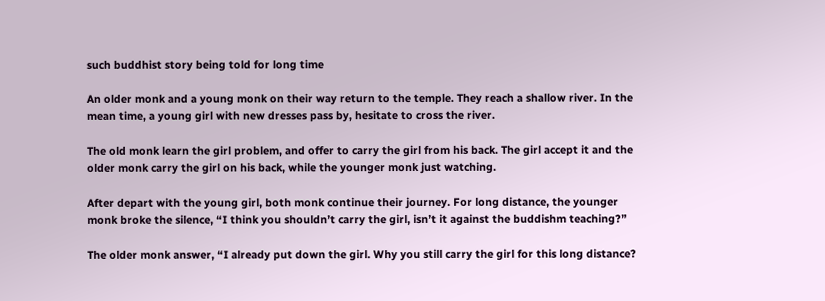such buddhist story being told for long time

An older monk and a young monk on their way return to the temple. They reach a shallow river. In the mean time, a young girl with new dresses pass by, hesitate to cross the river.

The old monk learn the girl problem, and offer to carry the girl from his back. The girl accept it and the older monk carry the girl on his back, while the younger monk just watching.

After depart with the young girl, both monk continue their journey. For long distance, the younger monk broke the silence, “I think you shouldn’t carry the girl, isn’t it against the buddishm teaching?”

The older monk answer, “I already put down the girl. Why you still carry the girl for this long distance?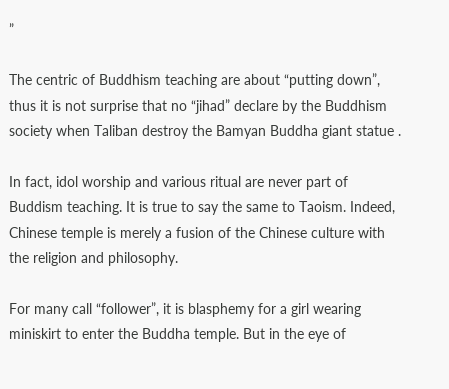”

The centric of Buddhism teaching are about “putting down”, thus it is not surprise that no “jihad” declare by the Buddhism society when Taliban destroy the Bamyan Buddha giant statue .

In fact, idol worship and various ritual are never part of Buddism teaching. It is true to say the same to Taoism. Indeed, Chinese temple is merely a fusion of the Chinese culture with the religion and philosophy.

For many call “follower”, it is blasphemy for a girl wearing miniskirt to enter the Buddha temple. But in the eye of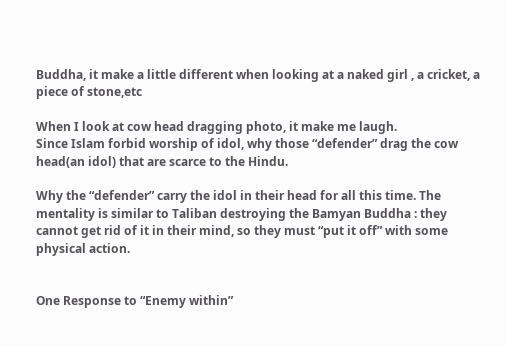Buddha, it make a little different when looking at a naked girl , a cricket, a piece of stone,etc

When I look at cow head dragging photo, it make me laugh.
Since Islam forbid worship of idol, why those “defender” drag the cow head(an idol) that are scarce to the Hindu.

Why the “defender” carry the idol in their head for all this time. The mentality is similar to Taliban destroying the Bamyan Buddha : they cannot get rid of it in their mind, so they must “put it off” with some physical action.


One Response to “Enemy within”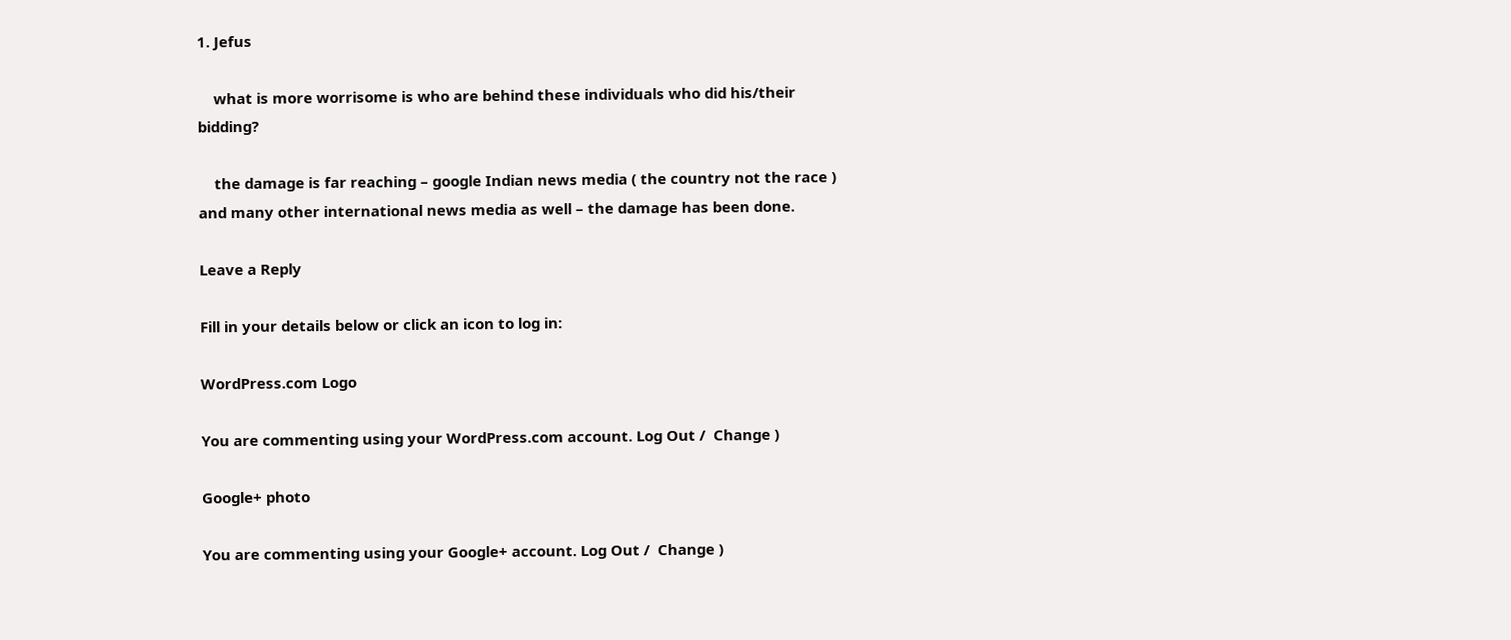1. Jefus

    what is more worrisome is who are behind these individuals who did his/their bidding?

    the damage is far reaching – google Indian news media ( the country not the race ) and many other international news media as well – the damage has been done.

Leave a Reply

Fill in your details below or click an icon to log in:

WordPress.com Logo

You are commenting using your WordPress.com account. Log Out /  Change )

Google+ photo

You are commenting using your Google+ account. Log Out /  Change )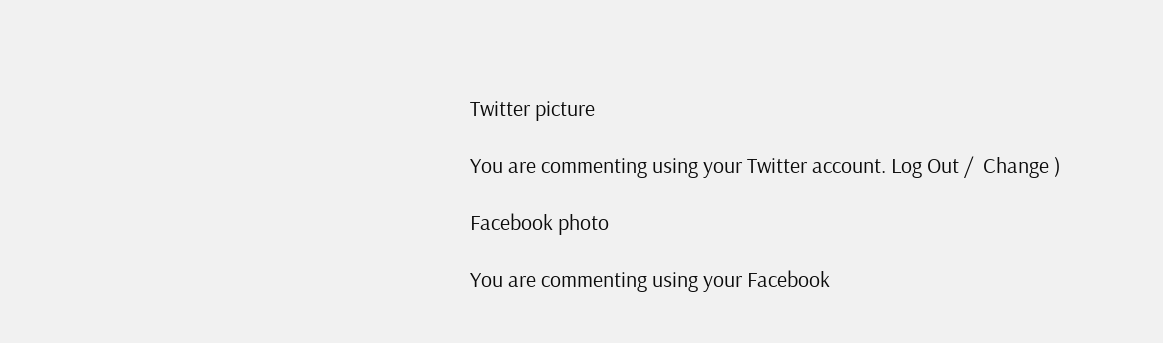Twitter picture

You are commenting using your Twitter account. Log Out /  Change )

Facebook photo

You are commenting using your Facebook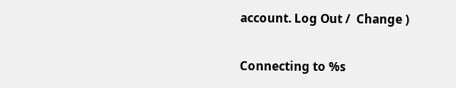account. Log Out /  Change )


Connecting to %s